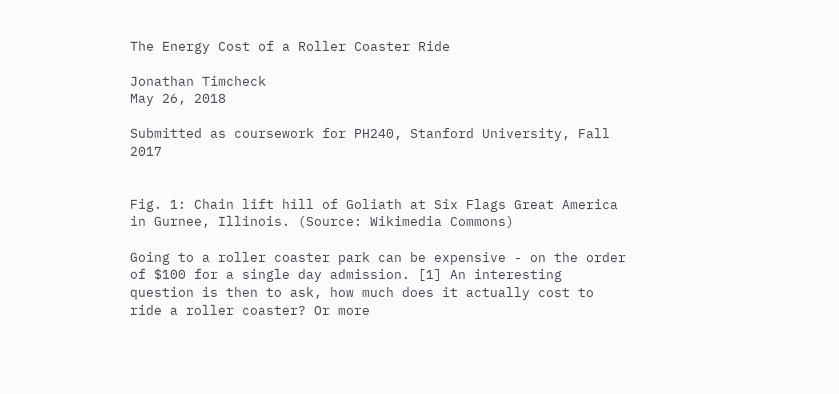The Energy Cost of a Roller Coaster Ride

Jonathan Timcheck
May 26, 2018

Submitted as coursework for PH240, Stanford University, Fall 2017


Fig. 1: Chain lift hill of Goliath at Six Flags Great America in Gurnee, Illinois. (Source: Wikimedia Commons)

Going to a roller coaster park can be expensive - on the order of $100 for a single day admission. [1] An interesting question is then to ask, how much does it actually cost to ride a roller coaster? Or more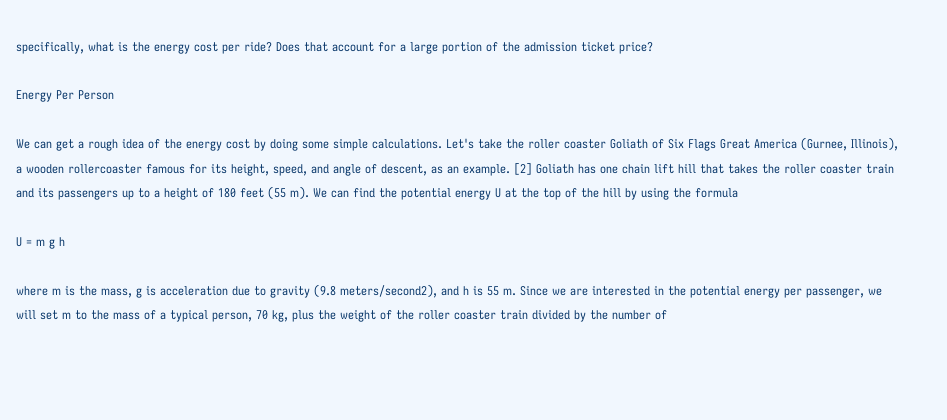specifically, what is the energy cost per ride? Does that account for a large portion of the admission ticket price?

Energy Per Person

We can get a rough idea of the energy cost by doing some simple calculations. Let's take the roller coaster Goliath of Six Flags Great America (Gurnee, Illinois), a wooden rollercoaster famous for its height, speed, and angle of descent, as an example. [2] Goliath has one chain lift hill that takes the roller coaster train and its passengers up to a height of 180 feet (55 m). We can find the potential energy U at the top of the hill by using the formula

U = m g h

where m is the mass, g is acceleration due to gravity (9.8 meters/second2), and h is 55 m. Since we are interested in the potential energy per passenger, we will set m to the mass of a typical person, 70 kg, plus the weight of the roller coaster train divided by the number of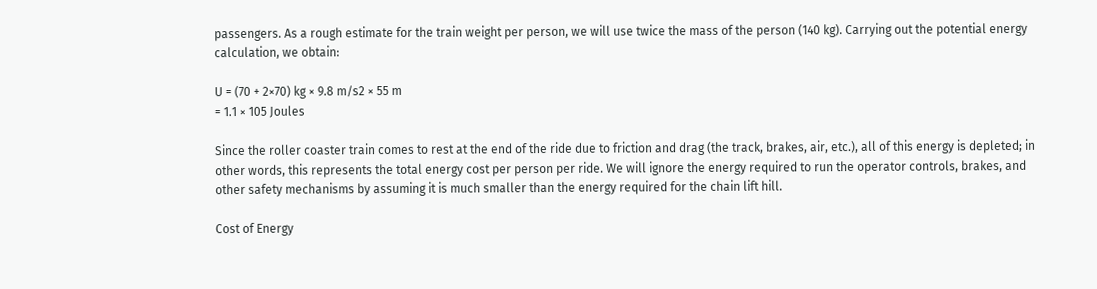passengers. As a rough estimate for the train weight per person, we will use twice the mass of the person (140 kg). Carrying out the potential energy calculation, we obtain:

U = (70 + 2×70) kg × 9.8 m/s2 × 55 m
= 1.1 × 105 Joules

Since the roller coaster train comes to rest at the end of the ride due to friction and drag (the track, brakes, air, etc.), all of this energy is depleted; in other words, this represents the total energy cost per person per ride. We will ignore the energy required to run the operator controls, brakes, and other safety mechanisms by assuming it is much smaller than the energy required for the chain lift hill.

Cost of Energy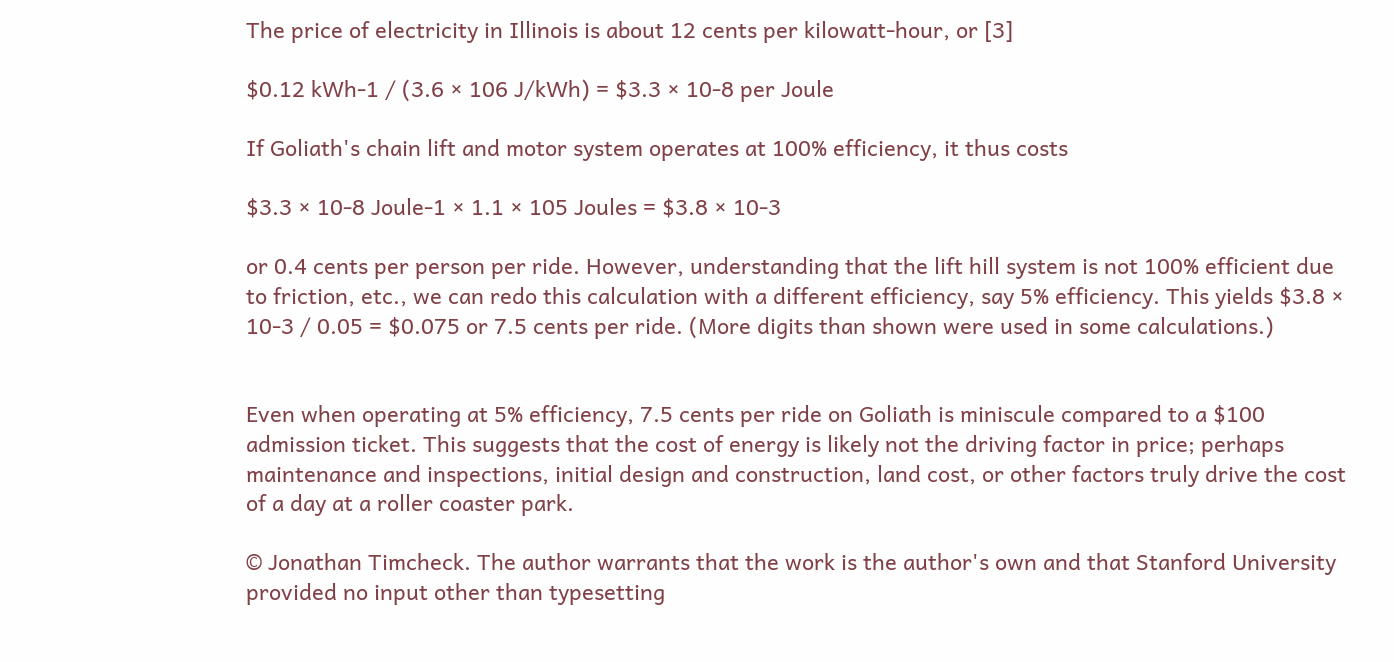The price of electricity in Illinois is about 12 cents per kilowatt-hour, or [3]

$0.12 kWh-1 / (3.6 × 106 J/kWh) = $3.3 × 10-8 per Joule

If Goliath's chain lift and motor system operates at 100% efficiency, it thus costs

$3.3 × 10-8 Joule-1 × 1.1 × 105 Joules = $3.8 × 10-3

or 0.4 cents per person per ride. However, understanding that the lift hill system is not 100% efficient due to friction, etc., we can redo this calculation with a different efficiency, say 5% efficiency. This yields $3.8 × 10-3 / 0.05 = $0.075 or 7.5 cents per ride. (More digits than shown were used in some calculations.)


Even when operating at 5% efficiency, 7.5 cents per ride on Goliath is miniscule compared to a $100 admission ticket. This suggests that the cost of energy is likely not the driving factor in price; perhaps maintenance and inspections, initial design and construction, land cost, or other factors truly drive the cost of a day at a roller coaster park.

© Jonathan Timcheck. The author warrants that the work is the author's own and that Stanford University provided no input other than typesetting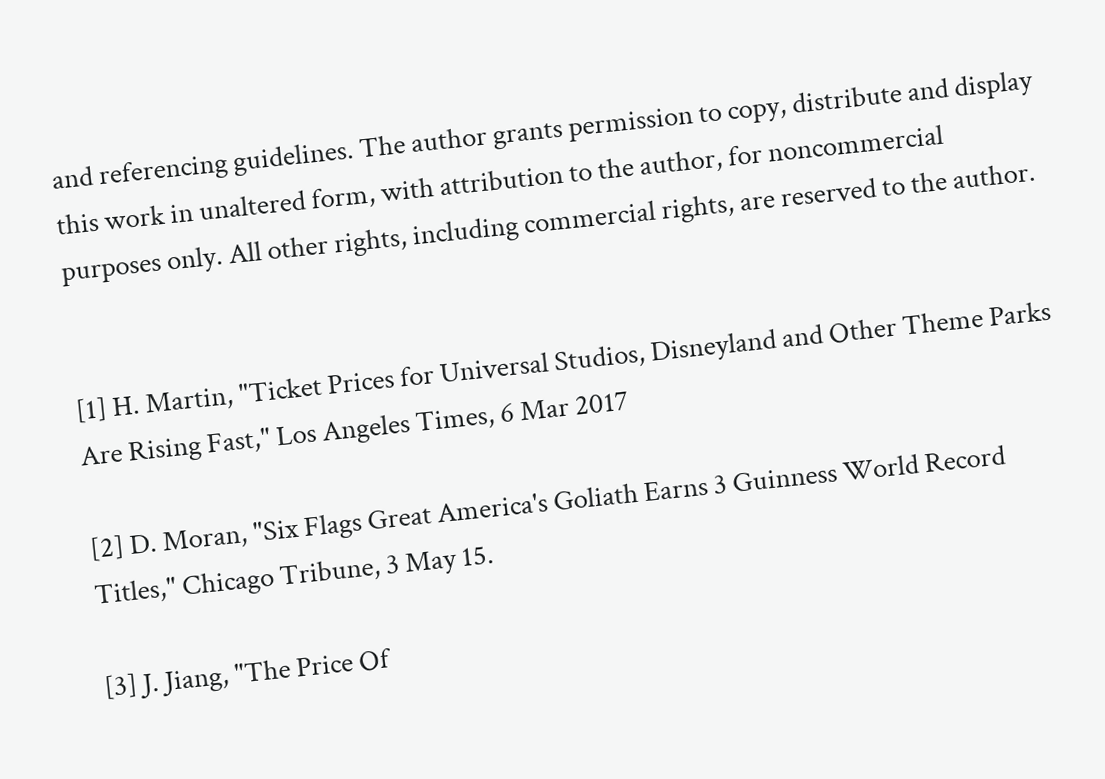and referencing guidelines. The author grants permission to copy, distribute and display this work in unaltered form, with attribution to the author, for noncommercial purposes only. All other rights, including commercial rights, are reserved to the author.


[1] H. Martin, "Ticket Prices for Universal Studios, Disneyland and Other Theme Parks Are Rising Fast," Los Angeles Times, 6 Mar 2017

[2] D. Moran, "Six Flags Great America's Goliath Earns 3 Guinness World Record Titles," Chicago Tribune, 3 May 15.

[3] J. Jiang, "The Price Of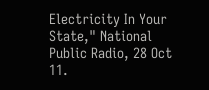Electricity In Your State," National Public Radio, 28 Oct 11.